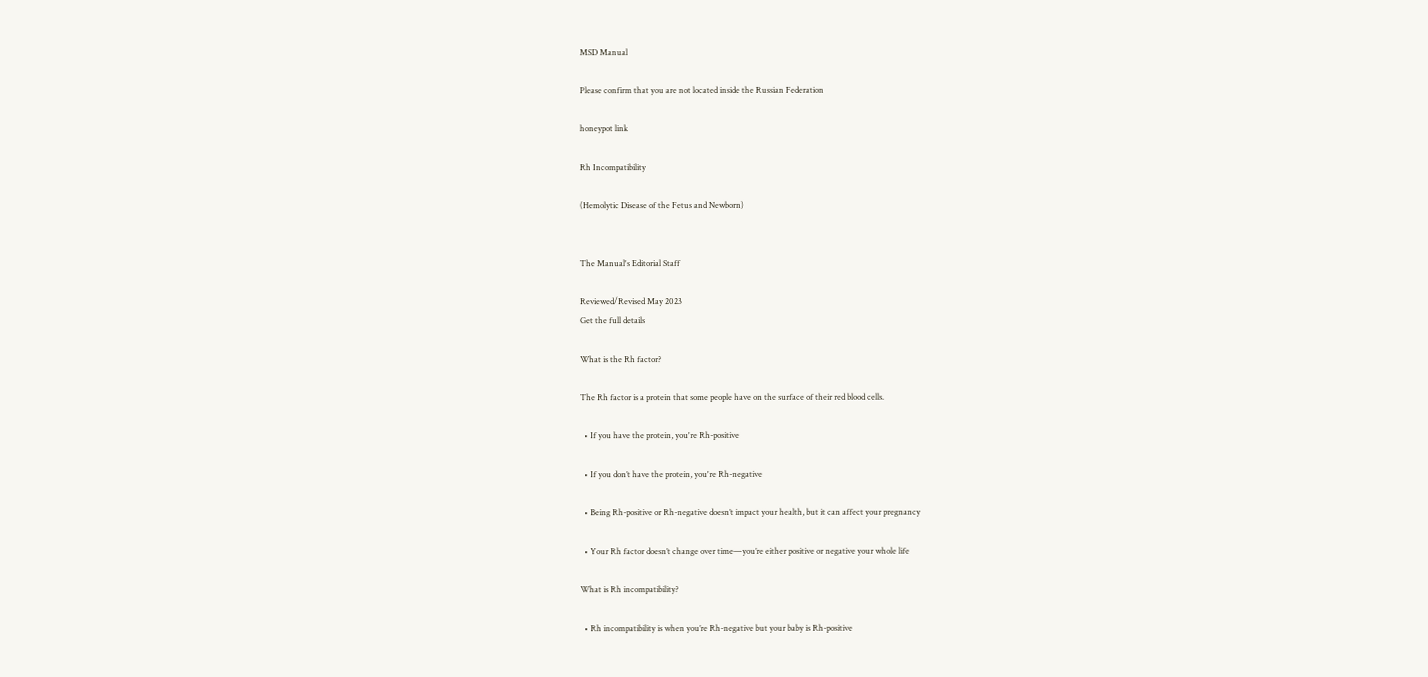MSD Manual

Please confirm that you are not located inside the Russian Federation

honeypot link

Rh Incompatibility

(Hemolytic Disease of the Fetus and Newborn)


The Manual's Editorial Staff

Reviewed/Revised May 2023
Get the full details

What is the Rh factor?

The Rh factor is a protein that some people have on the surface of their red blood cells.

  • If you have the protein, you're Rh-positive

  • If you don’t have the protein, you're Rh-negative

  • Being Rh-positive or Rh-negative doesn’t impact your health, but it can affect your pregnancy

  • Your Rh factor doesn’t change over time—you’re either positive or negative your whole life

What is Rh incompatibility?

  • Rh incompatibility is when you’re Rh-negative but your baby is Rh-positive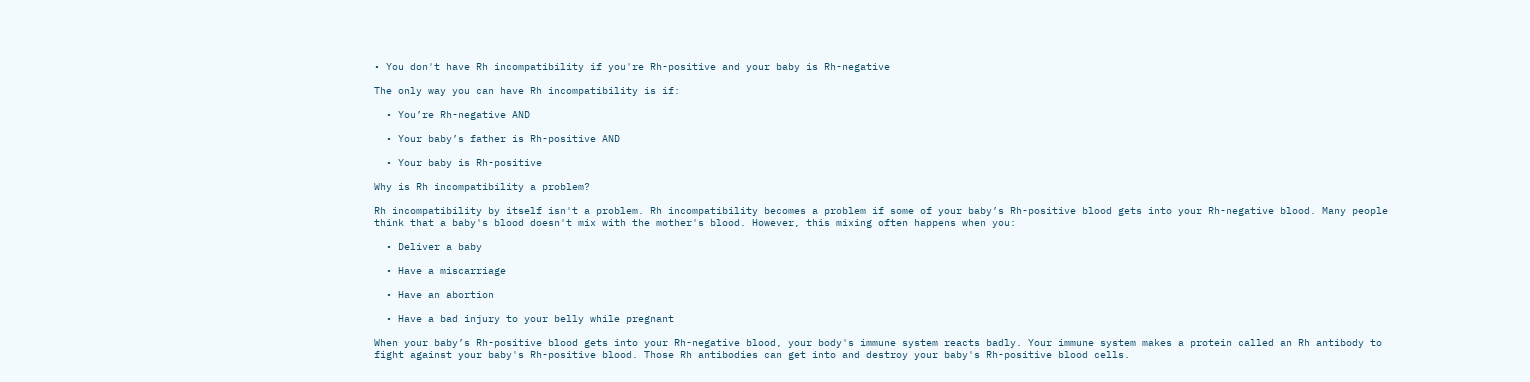• You don't have Rh incompatibility if you're Rh-positive and your baby is Rh-negative

The only way you can have Rh incompatibility is if:

  • You’re Rh-negative AND

  • Your baby’s father is Rh-positive AND

  • Your baby is Rh-positive

Why is Rh incompatibility a problem?

Rh incompatibility by itself isn't a problem. Rh incompatibility becomes a problem if some of your baby’s Rh-positive blood gets into your Rh-negative blood. Many people think that a baby's blood doesn't mix with the mother's blood. However, this mixing often happens when you:

  • Deliver a baby

  • Have a miscarriage

  • Have an abortion

  • Have a bad injury to your belly while pregnant

When your baby’s Rh-positive blood gets into your Rh-negative blood, your body's immune system reacts badly. Your immune system makes a protein called an Rh antibody to fight against your baby's Rh-positive blood. Those Rh antibodies can get into and destroy your baby's Rh-positive blood cells.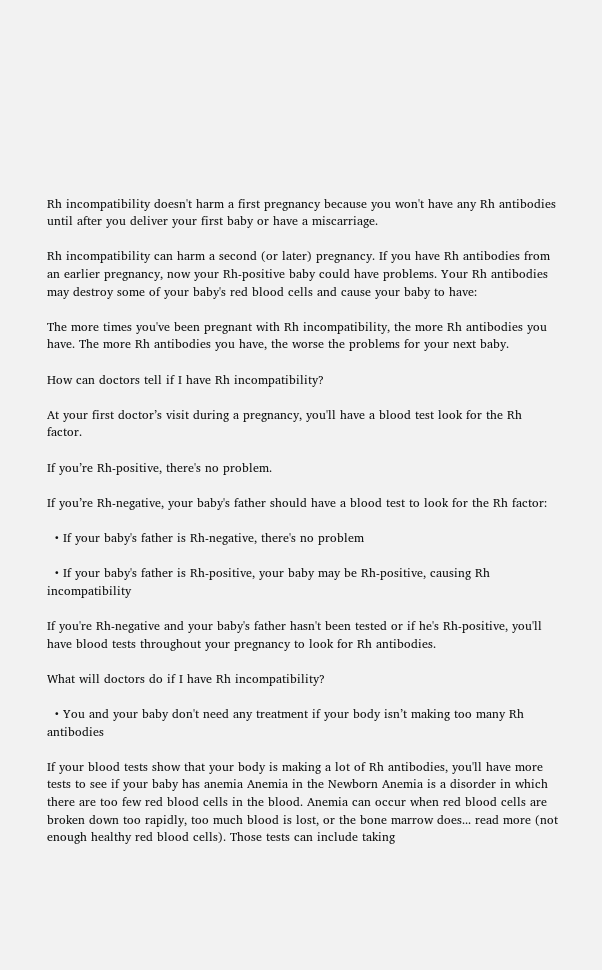Rh incompatibility doesn't harm a first pregnancy because you won't have any Rh antibodies until after you deliver your first baby or have a miscarriage.

Rh incompatibility can harm a second (or later) pregnancy. If you have Rh antibodies from an earlier pregnancy, now your Rh-positive baby could have problems. Your Rh antibodies may destroy some of your baby's red blood cells and cause your baby to have:

The more times you've been pregnant with Rh incompatibility, the more Rh antibodies you have. The more Rh antibodies you have, the worse the problems for your next baby.

How can doctors tell if I have Rh incompatibility?

At your first doctor’s visit during a pregnancy, you'll have a blood test look for the Rh factor.

If you’re Rh-positive, there's no problem.

If you’re Rh-negative, your baby's father should have a blood test to look for the Rh factor:

  • If your baby's father is Rh-negative, there's no problem

  • If your baby's father is Rh-positive, your baby may be Rh-positive, causing Rh incompatibility

If you're Rh-negative and your baby's father hasn't been tested or if he's Rh-positive, you'll have blood tests throughout your pregnancy to look for Rh antibodies.

What will doctors do if I have Rh incompatibility?

  • You and your baby don't need any treatment if your body isn’t making too many Rh antibodies

If your blood tests show that your body is making a lot of Rh antibodies, you'll have more tests to see if your baby has anemia Anemia in the Newborn Anemia is a disorder in which there are too few red blood cells in the blood. Anemia can occur when red blood cells are broken down too rapidly, too much blood is lost, or the bone marrow does... read more (not enough healthy red blood cells). Those tests can include taking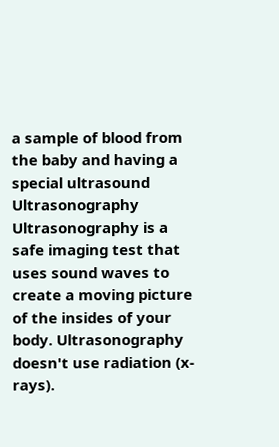a sample of blood from the baby and having a special ultrasound Ultrasonography Ultrasonography is a safe imaging test that uses sound waves to create a moving picture of the insides of your body. Ultrasonography doesn't use radiation (x-rays).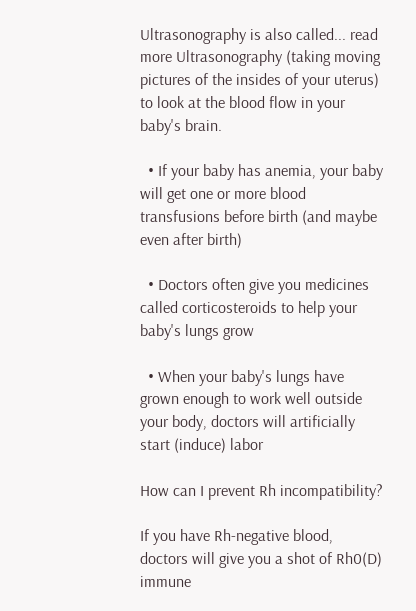Ultrasonography is also called... read more Ultrasonography (taking moving pictures of the insides of your uterus) to look at the blood flow in your baby's brain.

  • If your baby has anemia, your baby will get one or more blood transfusions before birth (and maybe even after birth)

  • Doctors often give you medicines called corticosteroids to help your baby's lungs grow

  • When your baby's lungs have grown enough to work well outside your body, doctors will artificially start (induce) labor

How can I prevent Rh incompatibility?

If you have Rh-negative blood, doctors will give you a shot of Rh0(D) immune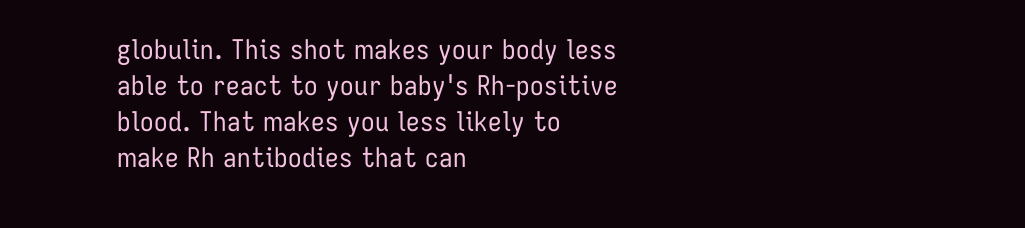globulin. This shot makes your body less able to react to your baby's Rh-positive blood. That makes you less likely to make Rh antibodies that can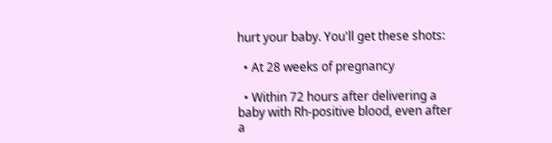hurt your baby. You'll get these shots:

  • At 28 weeks of pregnancy

  • Within 72 hours after delivering a baby with Rh-positive blood, even after a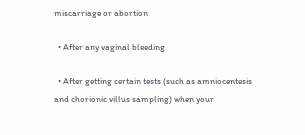miscarriage or abortion

  • After any vaginal bleeding

  • After getting certain tests (such as amniocentesis and chorionic villus sampling) when your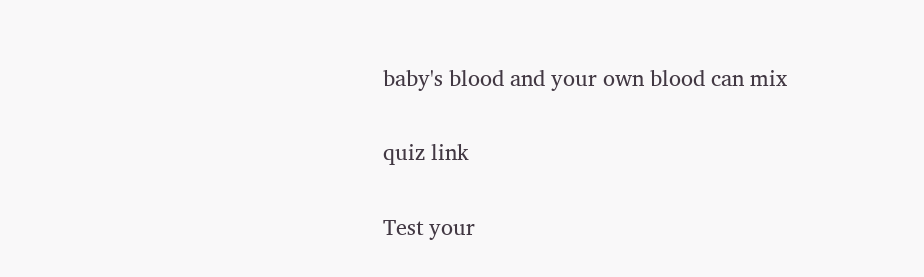baby's blood and your own blood can mix

quiz link

Test your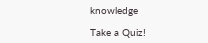knowledge

Take a Quiz!